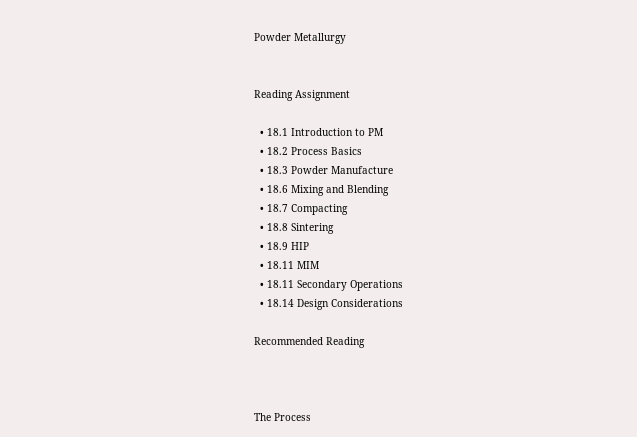Powder Metallurgy


Reading Assignment

  • 18.1 Introduction to PM
  • 18.2 Process Basics
  • 18.3 Powder Manufacture
  • 18.6 Mixing and Blending
  • 18.7 Compacting
  • 18.8 Sintering
  • 18.9 HIP
  • 18.11 MIM
  • 18.11 Secondary Operations
  • 18.14 Design Considerations

Recommended Reading



The Process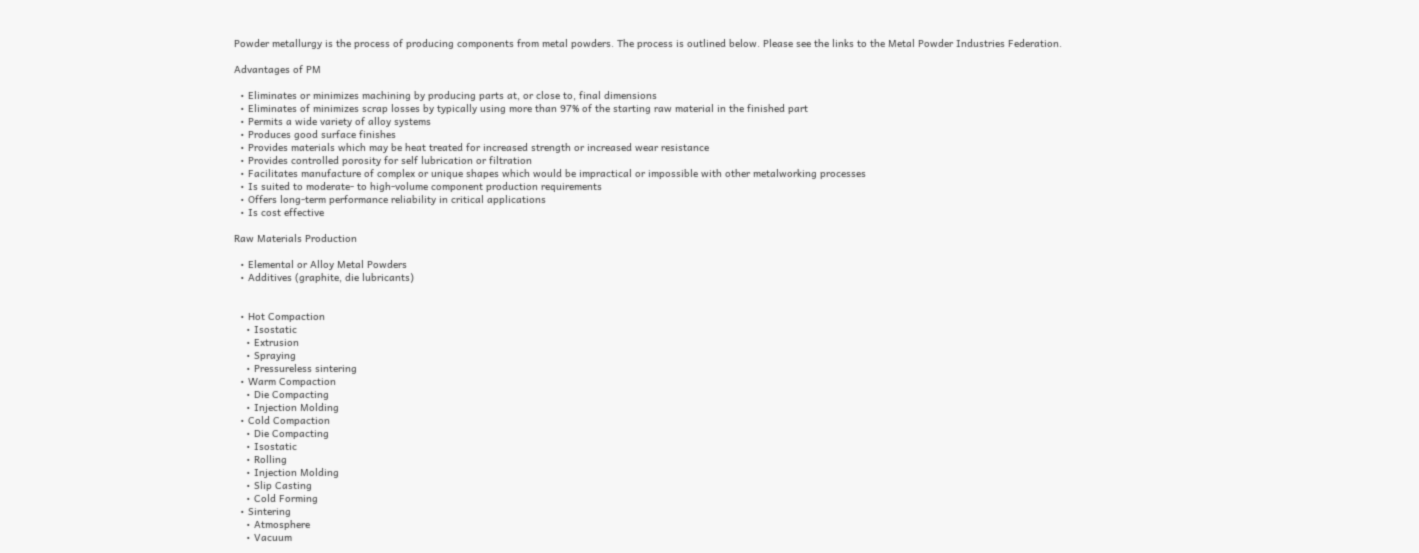Powder metallurgy is the process of producing components from metal powders. The process is outlined below. Please see the links to the Metal Powder Industries Federation.

Advantages of PM

  • Eliminates or minimizes machining by producing parts at, or close to, final dimensions
  • Eliminates of minimizes scrap losses by typically using more than 97% of the starting raw material in the finished part
  • Permits a wide variety of alloy systems
  • Produces good surface finishes
  • Provides materials which may be heat treated for increased strength or increased wear resistance
  • Provides controlled porosity for self lubrication or filtration
  • Facilitates manufacture of complex or unique shapes which would be impractical or impossible with other metalworking processes
  • Is suited to moderate- to high-volume component production requirements
  • Offers long-term performance reliability in critical applications
  • Is cost effective

Raw Materials Production

  • Elemental or Alloy Metal Powders
  • Additives (graphite, die lubricants)


  • Hot Compaction
    • Isostatic
    • Extrusion
    • Spraying
    • Pressureless sintering
  • Warm Compaction
    • Die Compacting
    • Injection Molding
  • Cold Compaction
    • Die Compacting
    • Isostatic
    • Rolling
    • Injection Molding
    • Slip Casting
    • Cold Forming
  • Sintering
    • Atmosphere
    • Vacuum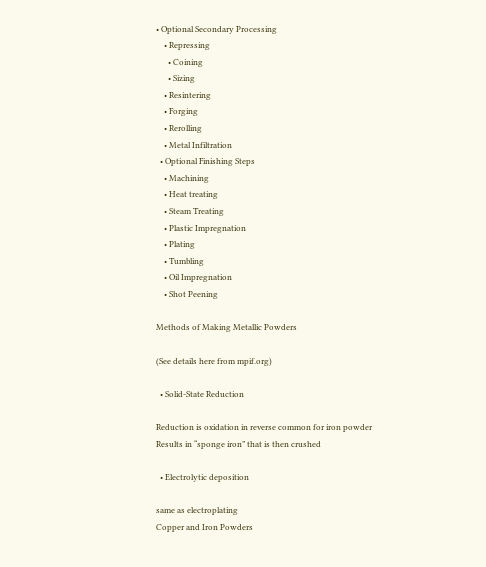• Optional Secondary Processing
    • Repressing
      • Coining
      • Sizing
    • Resintering
    • Forging
    • Rerolling
    • Metal Infiltration
  • Optional Finishing Steps
    • Machining
    • Heat treating
    • Steam Treating
    • Plastic Impregnation
    • Plating
    • Tumbling
    • Oil Impregnation
    • Shot Peening

Methods of Making Metallic Powders

(See details here from mpif.org)

  • Solid-State Reduction

Reduction is oxidation in reverse common for iron powder
Results in “sponge iron” that is then crushed

  • Electrolytic deposition

same as electroplating
Copper and Iron Powders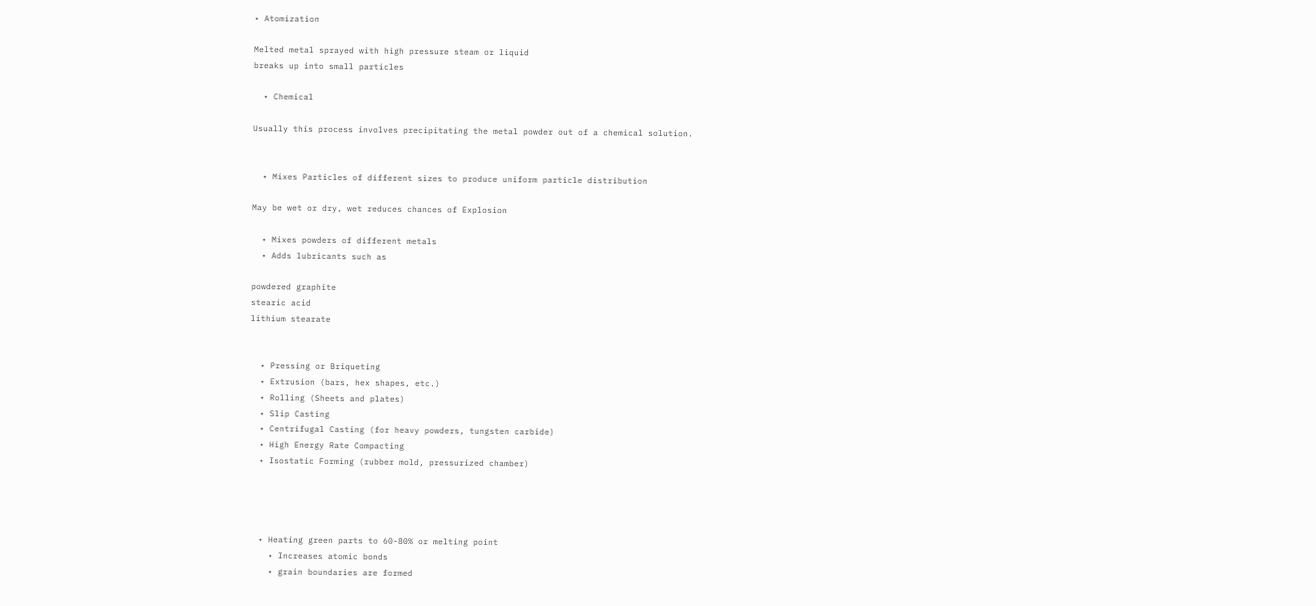• Atomization

Melted metal sprayed with high pressure steam or liquid
breaks up into small particles

  • Chemical

Usually this process involves precipitating the metal powder out of a chemical solution.


  • Mixes Particles of different sizes to produce uniform particle distribution

May be wet or dry, wet reduces chances of Explosion

  • Mixes powders of different metals
  • Adds lubricants such as

powdered graphite
stearic acid
lithium stearate


  • Pressing or Briqueting
  • Extrusion (bars, hex shapes, etc.)
  • Rolling (Sheets and plates)
  • Slip Casting
  • Centrifugal Casting (for heavy powders, tungsten carbide)
  • High Energy Rate Compacting
  • Isostatic Forming (rubber mold, pressurized chamber)




  • Heating green parts to 60-80% or melting point
    • Increases atomic bonds
    • grain boundaries are formed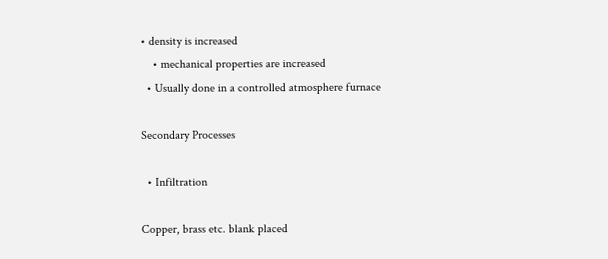• density is increased
    • mechanical properties are increased
  • Usually done in a controlled atmosphere furnace

Secondary Processes

  • Infiltration

Copper, brass etc. blank placed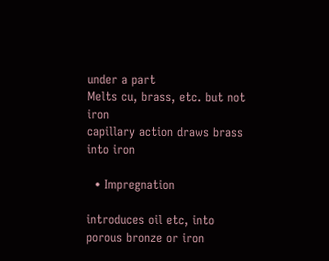under a part
Melts cu, brass, etc. but not iron
capillary action draws brass into iron

  • Impregnation

introduces oil etc, into porous bronze or iron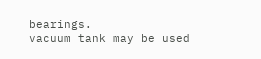bearings.
vacuum tank may be used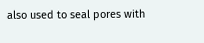also used to seal pores with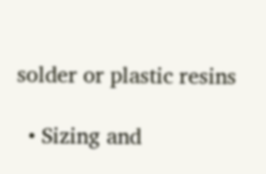solder or plastic resins

  • Sizing and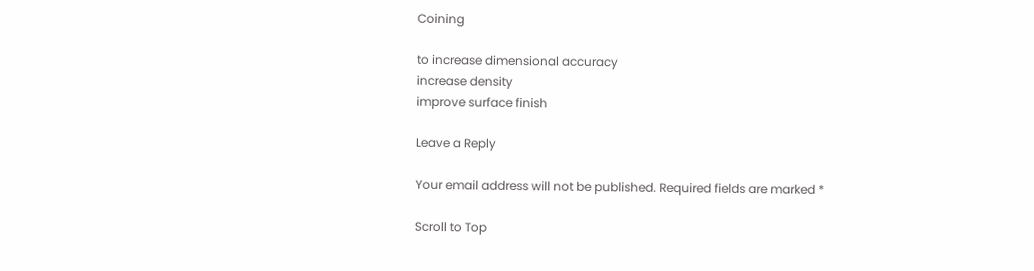Coining

to increase dimensional accuracy
increase density
improve surface finish

Leave a Reply

Your email address will not be published. Required fields are marked *

Scroll to Top